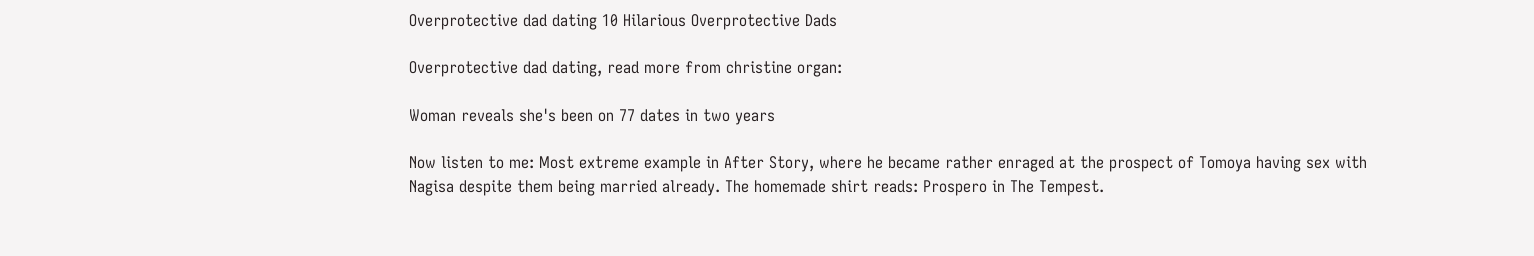Overprotective dad dating 10 Hilarious Overprotective Dads

Overprotective dad dating, read more from christine organ:

Woman reveals she's been on 77 dates in two years

Now listen to me: Most extreme example in After Story, where he became rather enraged at the prospect of Tomoya having sex with Nagisa despite them being married already. The homemade shirt reads: Prospero in The Tempest.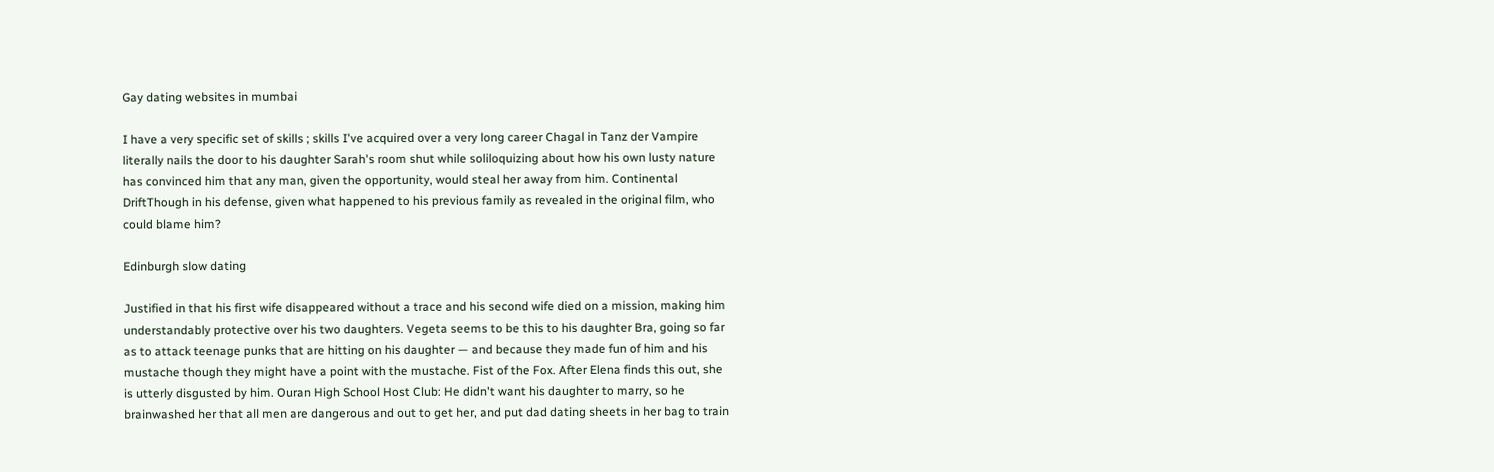Gay dating websites in mumbai

I have a very specific set of skills ; skills I've acquired over a very long career Chagal in Tanz der Vampire literally nails the door to his daughter Sarah's room shut while soliloquizing about how his own lusty nature has convinced him that any man, given the opportunity, would steal her away from him. Continental DriftThough in his defense, given what happened to his previous family as revealed in the original film, who could blame him?

Edinburgh slow dating

Justified in that his first wife disappeared without a trace and his second wife died on a mission, making him understandably protective over his two daughters. Vegeta seems to be this to his daughter Bra, going so far as to attack teenage punks that are hitting on his daughter — and because they made fun of him and his mustache though they might have a point with the mustache. Fist of the Fox. After Elena finds this out, she is utterly disgusted by him. Ouran High School Host Club: He didn't want his daughter to marry, so he brainwashed her that all men are dangerous and out to get her, and put dad dating sheets in her bag to train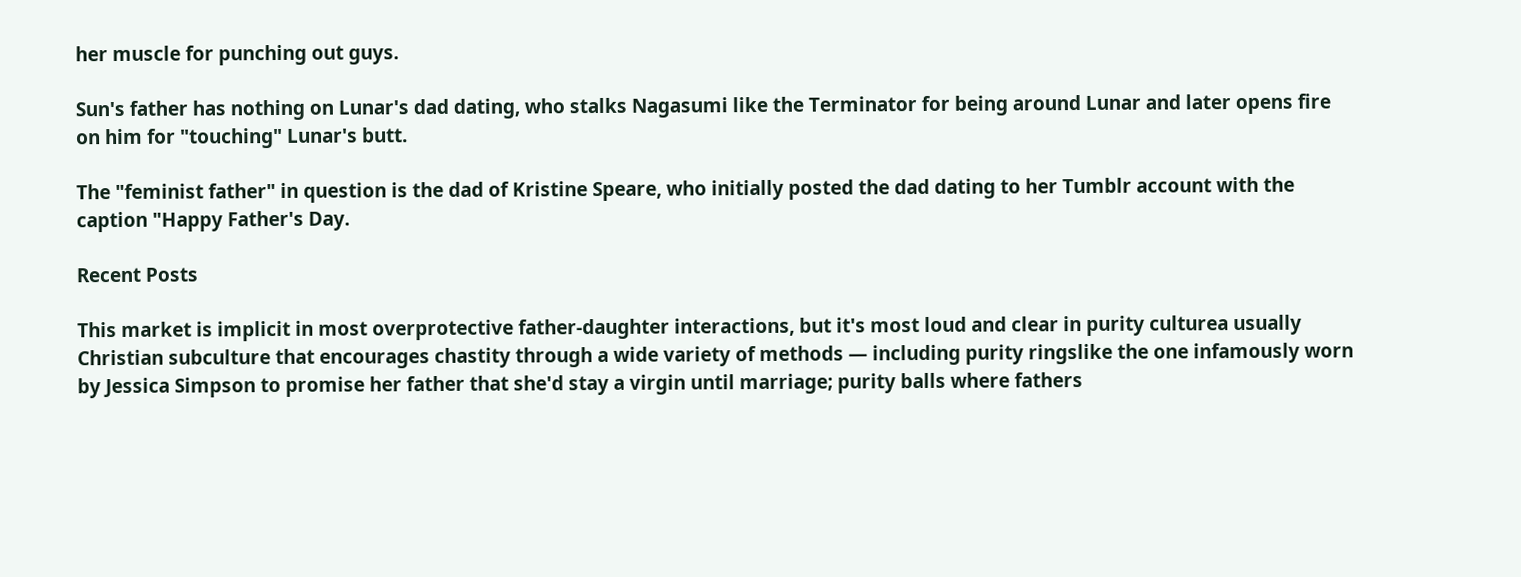her muscle for punching out guys.

Sun's father has nothing on Lunar's dad dating, who stalks Nagasumi like the Terminator for being around Lunar and later opens fire on him for "touching" Lunar's butt.

The "feminist father" in question is the dad of Kristine Speare, who initially posted the dad dating to her Tumblr account with the caption "Happy Father's Day.

Recent Posts

This market is implicit in most overprotective father-daughter interactions, but it's most loud and clear in purity culturea usually Christian subculture that encourages chastity through a wide variety of methods — including purity ringslike the one infamously worn by Jessica Simpson to promise her father that she'd stay a virgin until marriage; purity balls where fathers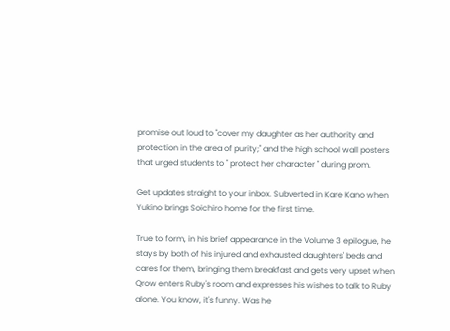promise out loud to "cover my daughter as her authority and protection in the area of purity;" and the high school wall posters that urged students to " protect her character " during prom.

Get updates straight to your inbox. Subverted in Kare Kano when Yukino brings Soichiro home for the first time.

True to form, in his brief appearance in the Volume 3 epilogue, he stays by both of his injured and exhausted daughters' beds and cares for them, bringing them breakfast and gets very upset when Qrow enters Ruby's room and expresses his wishes to talk to Ruby alone. You know, it's funny. Was he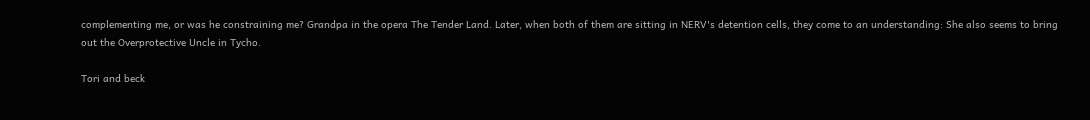complementing me, or was he constraining me? Grandpa in the opera The Tender Land. Later, when both of them are sitting in NERV's detention cells, they come to an understanding: She also seems to bring out the Overprotective Uncle in Tycho.

Tori and beck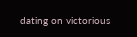dating on victorious